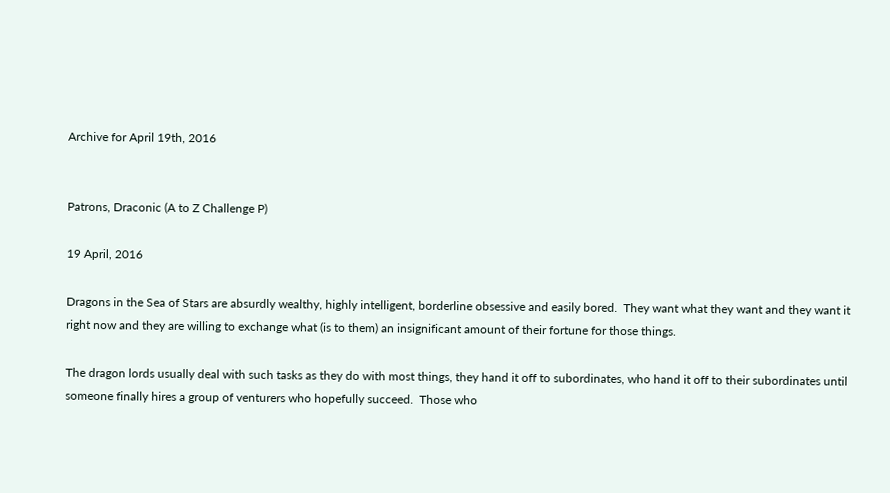Archive for April 19th, 2016


Patrons, Draconic (A to Z Challenge P)

19 April, 2016

Dragons in the Sea of Stars are absurdly wealthy, highly intelligent, borderline obsessive and easily bored.  They want what they want and they want it right now and they are willing to exchange what (is to them) an insignificant amount of their fortune for those things.

The dragon lords usually deal with such tasks as they do with most things, they hand it off to subordinates, who hand it off to their subordinates until someone finally hires a group of venturers who hopefully succeed.  Those who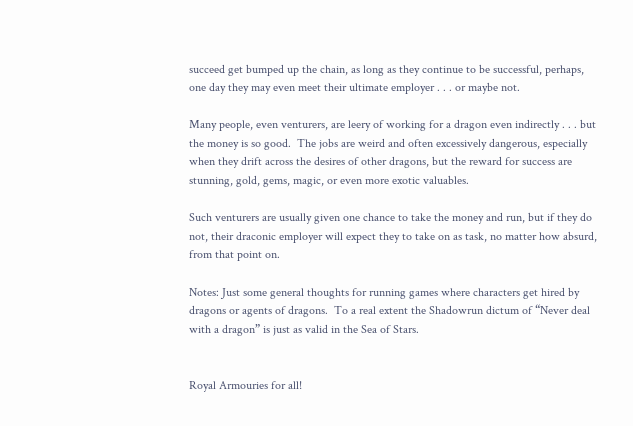succeed get bumped up the chain, as long as they continue to be successful, perhaps, one day they may even meet their ultimate employer . . . or maybe not.

Many people, even venturers, are leery of working for a dragon even indirectly . . . but the money is so good.  The jobs are weird and often excessively dangerous, especially when they drift across the desires of other dragons, but the reward for success are stunning, gold, gems, magic, or even more exotic valuables.

Such venturers are usually given one chance to take the money and run, but if they do not, their draconic employer will expect they to take on as task, no matter how absurd, from that point on.

Notes: Just some general thoughts for running games where characters get hired by dragons or agents of dragons.  To a real extent the Shadowrun dictum of “Never deal with a dragon” is just as valid in the Sea of Stars.


Royal Armouries for all!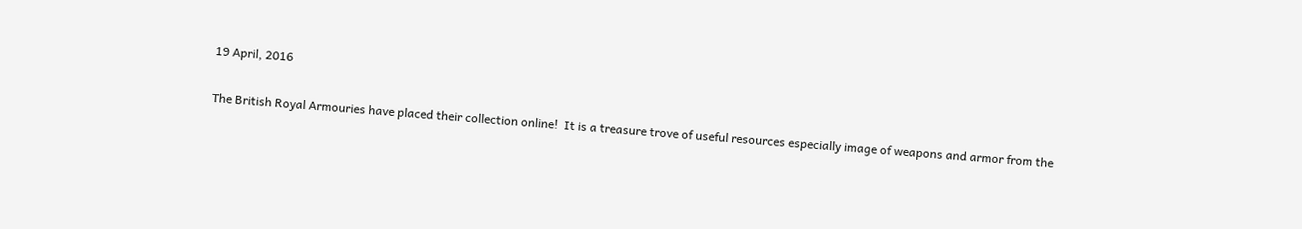19 April, 2016

The British Royal Armouries have placed their collection online!  It is a treasure trove of useful resources especially image of weapons and armor from the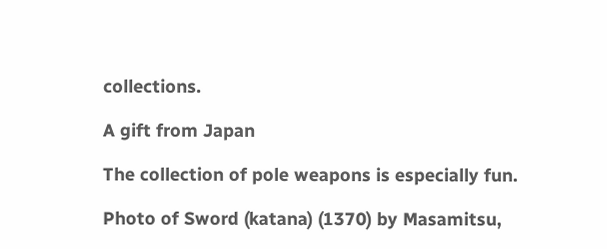collections.

A gift from Japan

The collection of pole weapons is especially fun.

Photo of Sword (katana) (1370) by Masamitsu,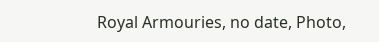Royal Armouries, no date, Photo,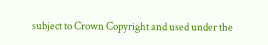subject to Crown Copyright and used under the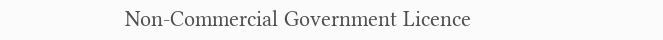Non-Commercial Government Licence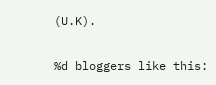(U.K).

%d bloggers like this: